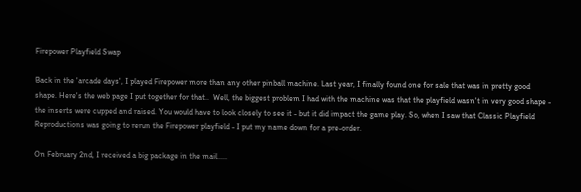Firepower Playfield Swap

Back in the 'arcade days', I played Firepower more than any other pinball machine. Last year, I finally found one for sale that was in pretty good shape. Here's the web page I put together for that..  Well, the biggest problem I had with the machine was that the playfield wasn't in very good shape - the inserts were cupped and raised. You would have to look closely to see it - but it did impact the game play. So, when I saw that Classic Playfield Reproductions was going to rerun the Firepower playfield - I put my name down for a pre-order.

On February 2nd, I received a big package in the mail.....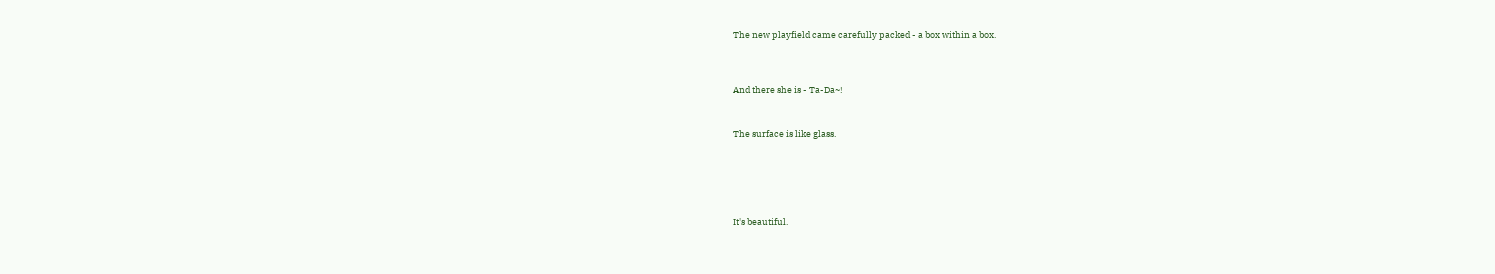The new playfield came carefully packed - a box within a box.




And there she is - Ta-Da~!



The surface is like glass.







It's beautiful.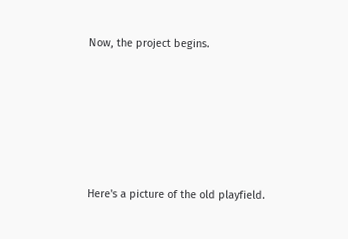Now, the project begins.






Here's a picture of the old playfield.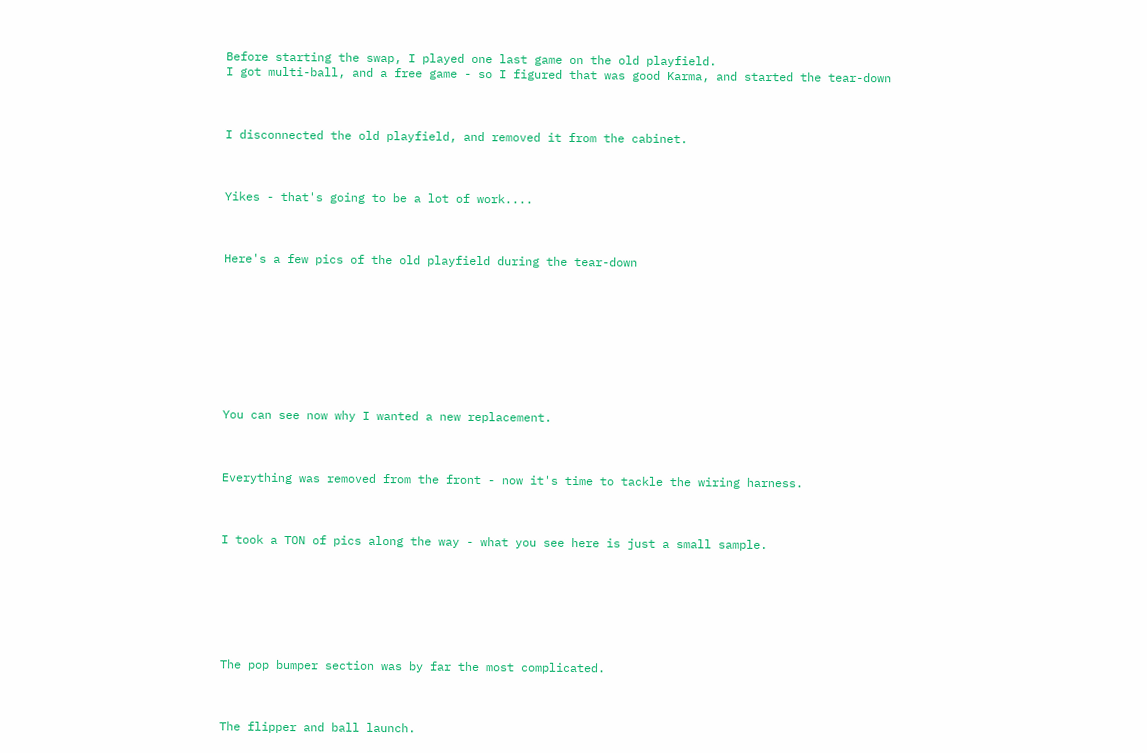Before starting the swap, I played one last game on the old playfield.
I got multi-ball, and a free game - so I figured that was good Karma, and started the tear-down



I disconnected the old playfield, and removed it from the cabinet.



Yikes - that's going to be a lot of work....



Here's a few pics of the old playfield during the tear-down









You can see now why I wanted a new replacement.



Everything was removed from the front - now it's time to tackle the wiring harness.



I took a TON of pics along the way - what you see here is just a small sample.







The pop bumper section was by far the most complicated.



The flipper and ball launch.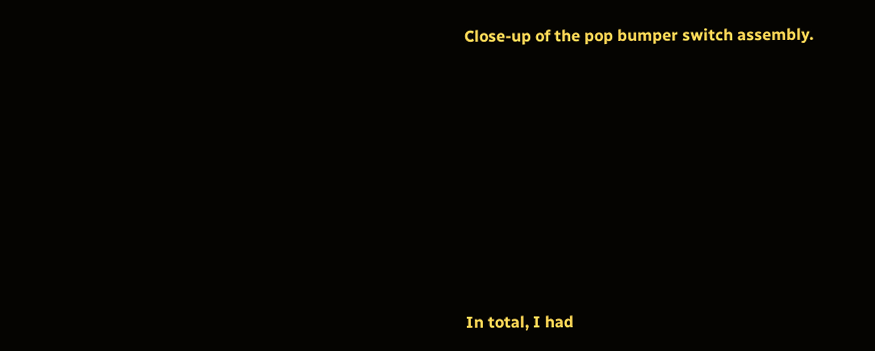Close-up of the pop bumper switch assembly.









In total, I had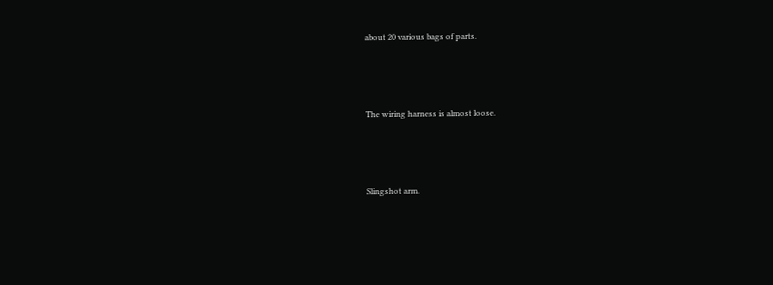about 20 various bags of parts.




The wiring harness is almost loose.




Slingshot arm.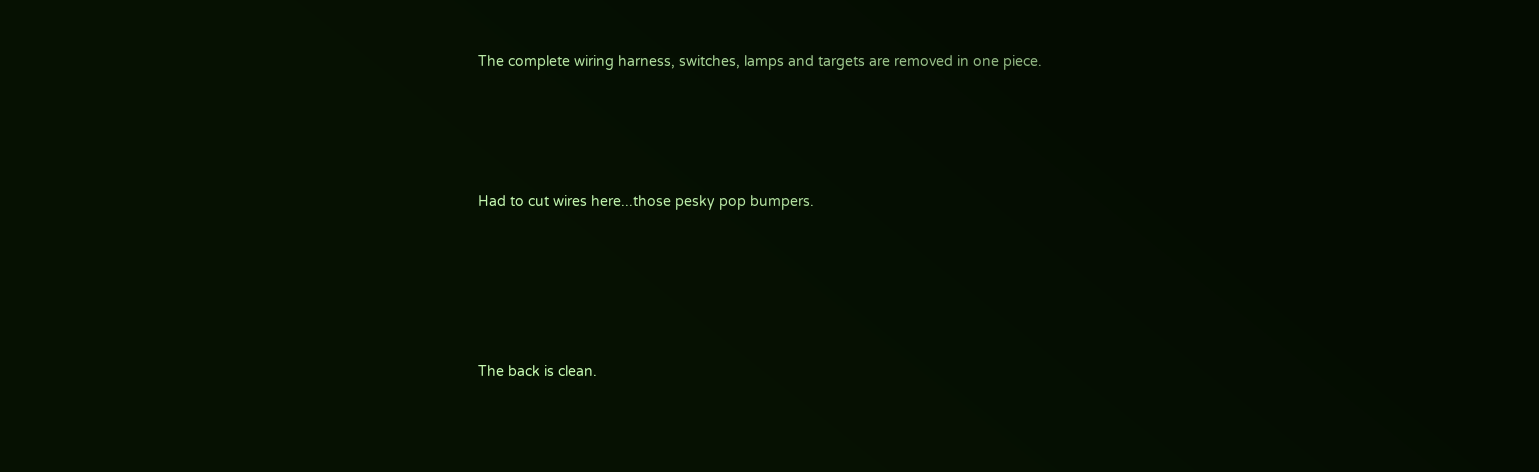The complete wiring harness, switches, lamps and targets are removed in one piece.




Had to cut wires here...those pesky pop bumpers.





The back is clean.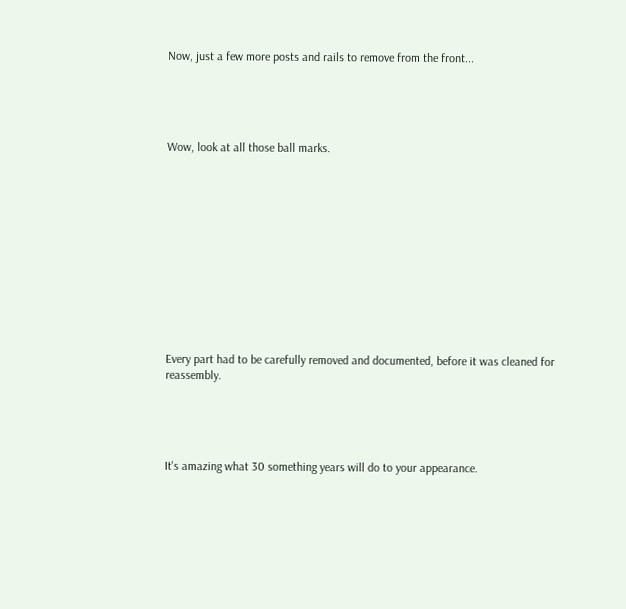Now, just a few more posts and rails to remove from the front...





Wow, look at all those ball marks.













Every part had to be carefully removed and documented, before it was cleaned for reassembly.





It's amazing what 30 something years will do to your appearance.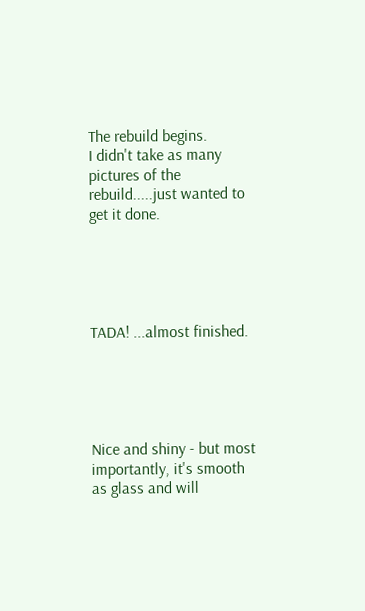The rebuild begins.
I didn't take as many pictures of the rebuild.....just wanted to get it done.





TADA! ...almost finished.





Nice and shiny - but most importantly, it's smooth as glass and will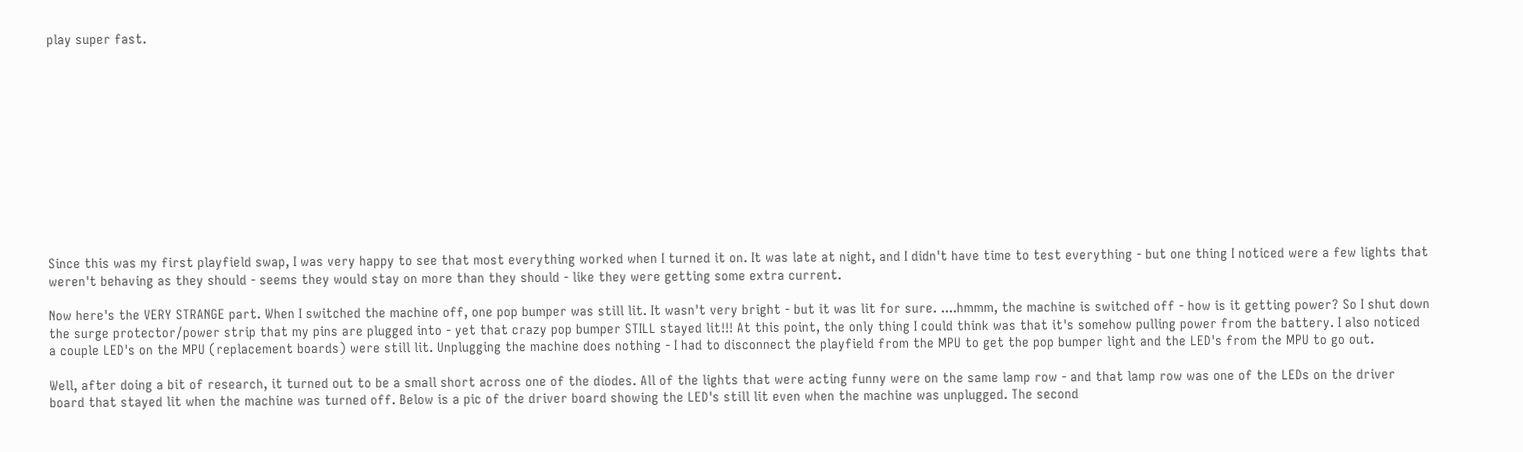play super fast.












Since this was my first playfield swap, I was very happy to see that most everything worked when I turned it on. It was late at night, and I didn't have time to test everything - but one thing I noticed were a few lights that weren't behaving as they should - seems they would stay on more than they should - like they were getting some extra current.

Now here's the VERY STRANGE part. When I switched the machine off, one pop bumper was still lit. It wasn't very bright - but it was lit for sure. ....hmmm, the machine is switched off - how is it getting power? So I shut down the surge protector/power strip that my pins are plugged into - yet that crazy pop bumper STILL stayed lit!!! At this point, the only thing I could think was that it's somehow pulling power from the battery. I also noticed a couple LED's on the MPU (replacement boards) were still lit. Unplugging the machine does nothing - I had to disconnect the playfield from the MPU to get the pop bumper light and the LED's from the MPU to go out.

Well, after doing a bit of research, it turned out to be a small short across one of the diodes. All of the lights that were acting funny were on the same lamp row - and that lamp row was one of the LEDs on the driver board that stayed lit when the machine was turned off. Below is a pic of the driver board showing the LED's still lit even when the machine was unplugged. The second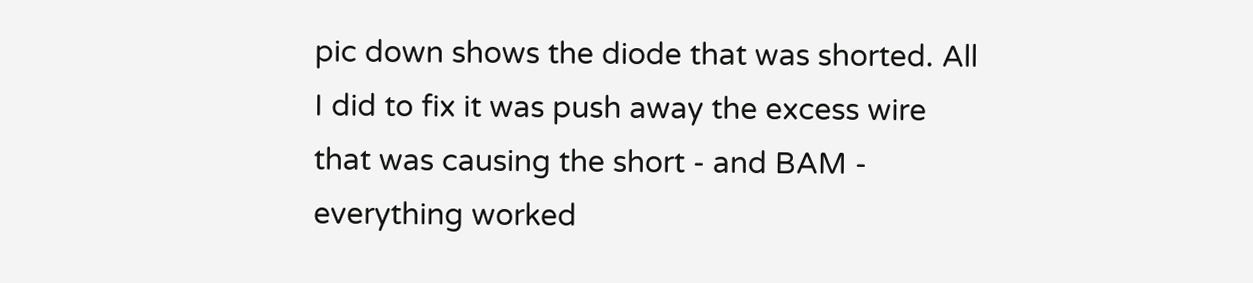pic down shows the diode that was shorted. All I did to fix it was push away the excess wire that was causing the short - and BAM - everything worked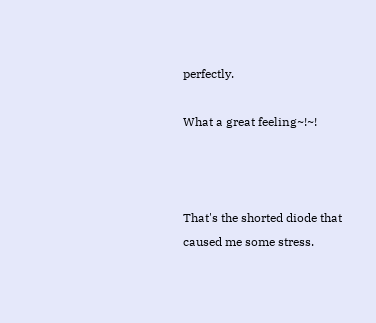perfectly.

What a great feeling~!~!



That's the shorted diode that caused me some stress.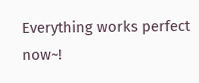Everything works perfect now~!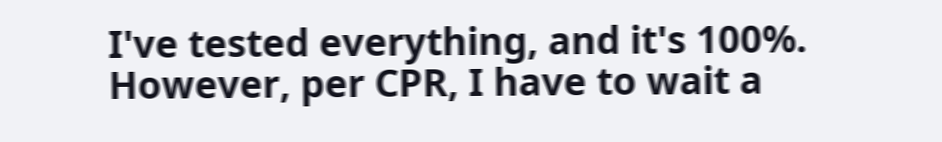I've tested everything, and it's 100%. However, per CPR, I have to wait a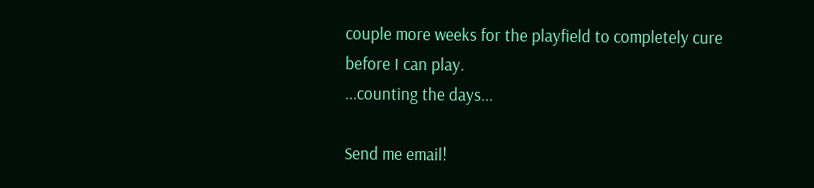couple more weeks for the playfield to completely cure before I can play.
...counting the days...

Send me email!